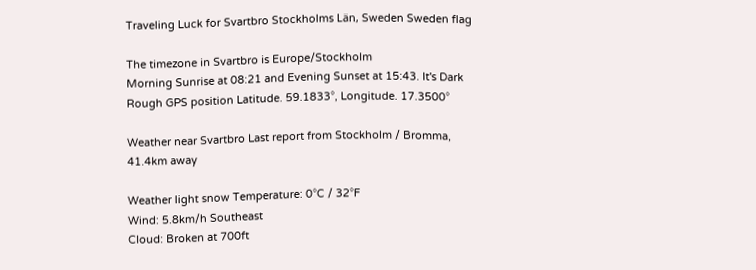Traveling Luck for Svartbro Stockholms Län, Sweden Sweden flag

The timezone in Svartbro is Europe/Stockholm
Morning Sunrise at 08:21 and Evening Sunset at 15:43. It's Dark
Rough GPS position Latitude. 59.1833°, Longitude. 17.3500°

Weather near Svartbro Last report from Stockholm / Bromma, 41.4km away

Weather light snow Temperature: 0°C / 32°F
Wind: 5.8km/h Southeast
Cloud: Broken at 700ft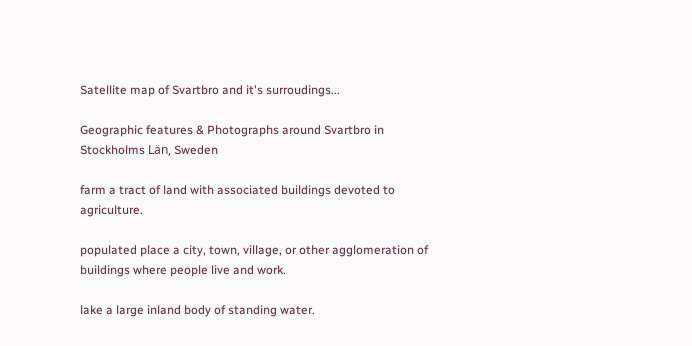Satellite map of Svartbro and it's surroudings...

Geographic features & Photographs around Svartbro in Stockholms Län, Sweden

farm a tract of land with associated buildings devoted to agriculture.

populated place a city, town, village, or other agglomeration of buildings where people live and work.

lake a large inland body of standing water.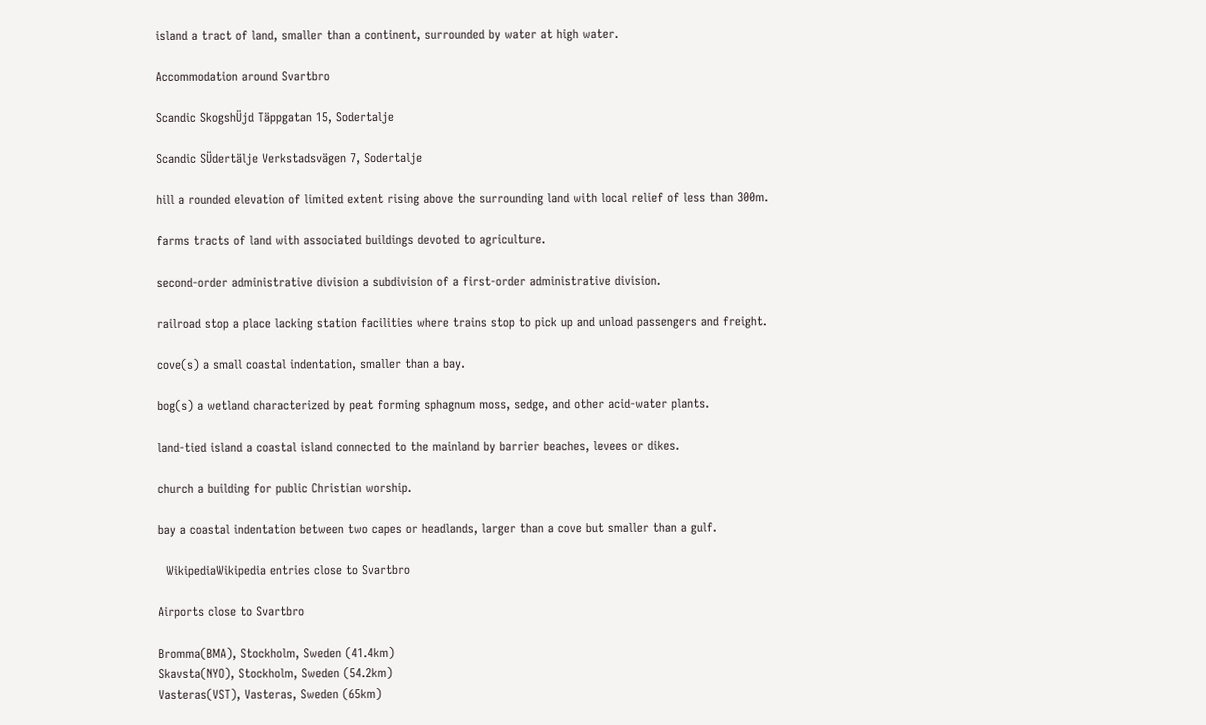island a tract of land, smaller than a continent, surrounded by water at high water.

Accommodation around Svartbro

Scandic SkogshÜjd Täppgatan 15, Sodertalje

Scandic SÜdertälje Verkstadsvägen 7, Sodertalje

hill a rounded elevation of limited extent rising above the surrounding land with local relief of less than 300m.

farms tracts of land with associated buildings devoted to agriculture.

second-order administrative division a subdivision of a first-order administrative division.

railroad stop a place lacking station facilities where trains stop to pick up and unload passengers and freight.

cove(s) a small coastal indentation, smaller than a bay.

bog(s) a wetland characterized by peat forming sphagnum moss, sedge, and other acid-water plants.

land-tied island a coastal island connected to the mainland by barrier beaches, levees or dikes.

church a building for public Christian worship.

bay a coastal indentation between two capes or headlands, larger than a cove but smaller than a gulf.

  WikipediaWikipedia entries close to Svartbro

Airports close to Svartbro

Bromma(BMA), Stockholm, Sweden (41.4km)
Skavsta(NYO), Stockholm, Sweden (54.2km)
Vasteras(VST), Vasteras, Sweden (65km)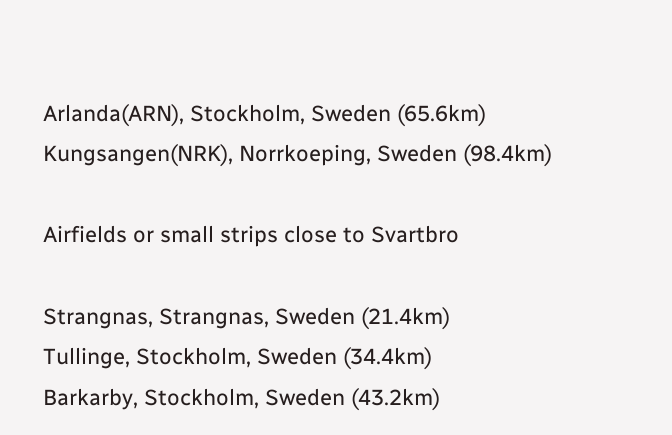Arlanda(ARN), Stockholm, Sweden (65.6km)
Kungsangen(NRK), Norrkoeping, Sweden (98.4km)

Airfields or small strips close to Svartbro

Strangnas, Strangnas, Sweden (21.4km)
Tullinge, Stockholm, Sweden (34.4km)
Barkarby, Stockholm, Sweden (43.2km)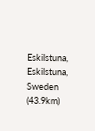Eskilstuna, Eskilstuna, Sweden (43.9km)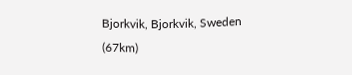Bjorkvik, Bjorkvik, Sweden (67km)